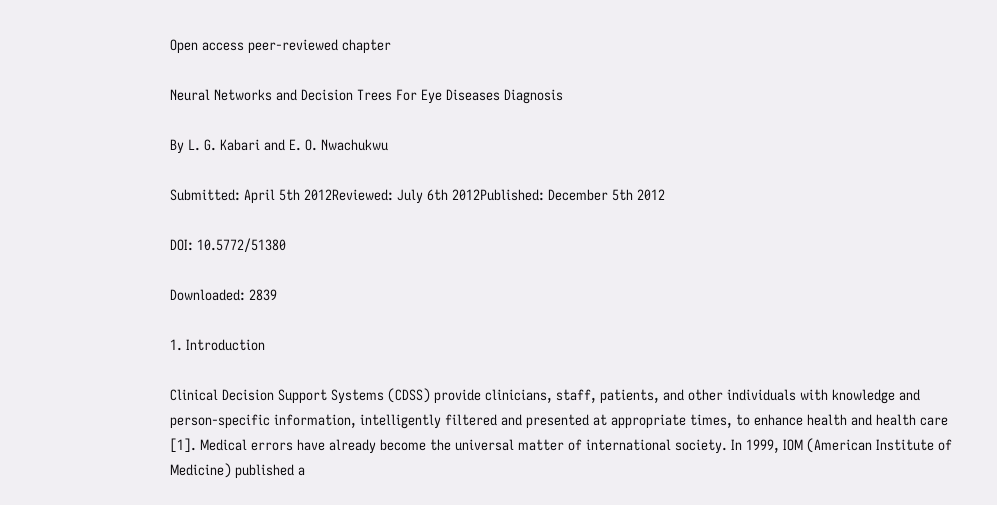Open access peer-reviewed chapter

Neural Networks and Decision Trees For Eye Diseases Diagnosis

By L. G. Kabari and E. O. Nwachukwu

Submitted: April 5th 2012Reviewed: July 6th 2012Published: December 5th 2012

DOI: 10.5772/51380

Downloaded: 2839

1. Introduction

Clinical Decision Support Systems (CDSS) provide clinicians, staff, patients, and other individuals with knowledge and person-specific information, intelligently filtered and presented at appropriate times, to enhance health and health care [1]. Medical errors have already become the universal matter of international society. In 1999, IOM (American Institute of Medicine) published a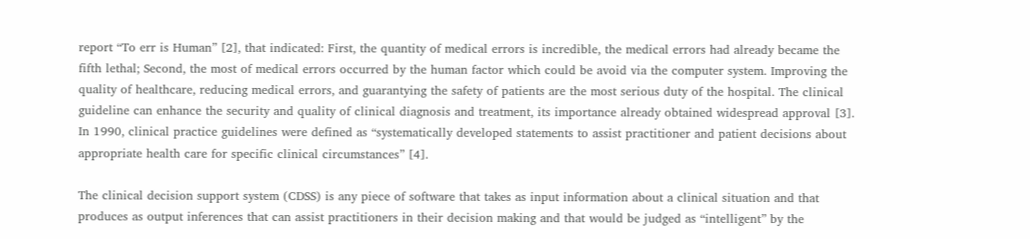report “To err is Human” [2], that indicated: First, the quantity of medical errors is incredible, the medical errors had already became the fifth lethal; Second, the most of medical errors occurred by the human factor which could be avoid via the computer system. Improving the quality of healthcare, reducing medical errors, and guarantying the safety of patients are the most serious duty of the hospital. The clinical guideline can enhance the security and quality of clinical diagnosis and treatment, its importance already obtained widespread approval [3]. In 1990, clinical practice guidelines were defined as “systematically developed statements to assist practitioner and patient decisions about appropriate health care for specific clinical circumstances” [4].

The clinical decision support system (CDSS) is any piece of software that takes as input information about a clinical situation and that produces as output inferences that can assist practitioners in their decision making and that would be judged as “intelligent” by the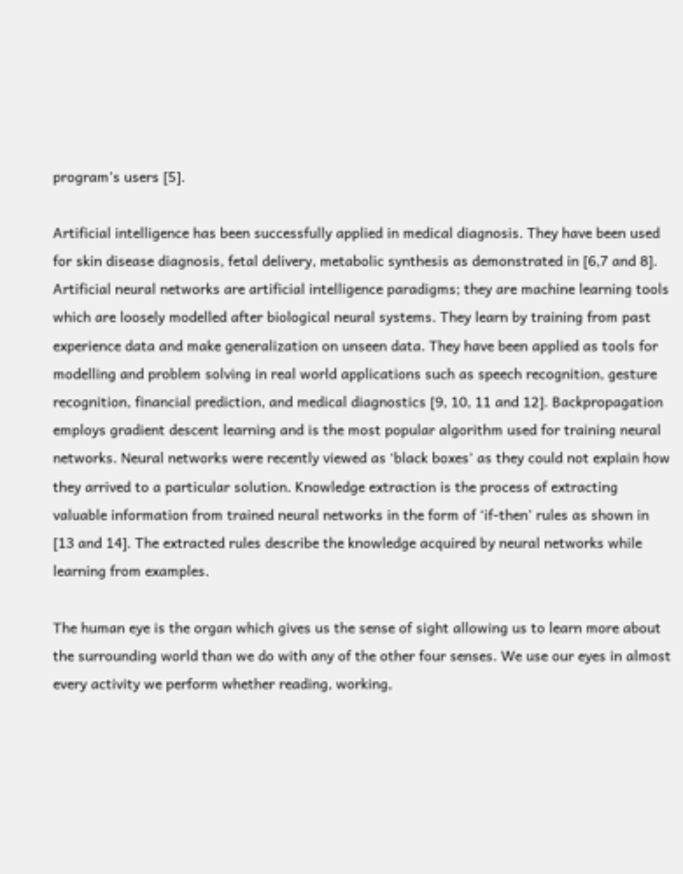program’s users [5].

Artificial intelligence has been successfully applied in medical diagnosis. They have been used for skin disease diagnosis, fetal delivery, metabolic synthesis as demonstrated in [6,7 and 8]. Artificial neural networks are artificial intelligence paradigms; they are machine learning tools which are loosely modelled after biological neural systems. They learn by training from past experience data and make generalization on unseen data. They have been applied as tools for modelling and problem solving in real world applications such as speech recognition, gesture recognition, financial prediction, and medical diagnostics [9, 10, 11 and 12]. Backpropagation employs gradient descent learning and is the most popular algorithm used for training neural networks. Neural networks were recently viewed as ‘black boxes’ as they could not explain how they arrived to a particular solution. Knowledge extraction is the process of extracting valuable information from trained neural networks in the form of ‘if-then’ rules as shown in [13 and 14]. The extracted rules describe the knowledge acquired by neural networks while learning from examples.

The human eye is the organ which gives us the sense of sight allowing us to learn more about the surrounding world than we do with any of the other four senses. We use our eyes in almost every activity we perform whether reading, working,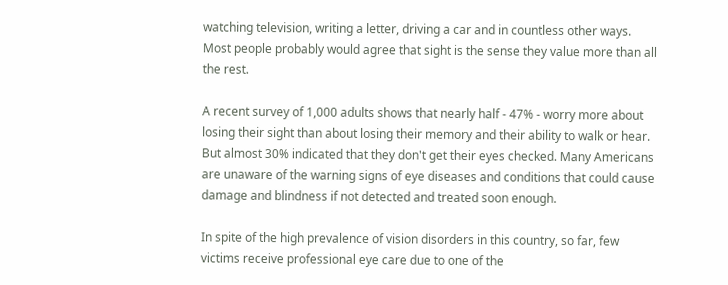watching television, writing a letter, driving a car and in countless other ways. Most people probably would agree that sight is the sense they value more than all the rest.

A recent survey of 1,000 adults shows that nearly half - 47% - worry more about losing their sight than about losing their memory and their ability to walk or hear. But almost 30% indicated that they don't get their eyes checked. Many Americans are unaware of the warning signs of eye diseases and conditions that could cause damage and blindness if not detected and treated soon enough.

In spite of the high prevalence of vision disorders in this country, so far, few victims receive professional eye care due to one of the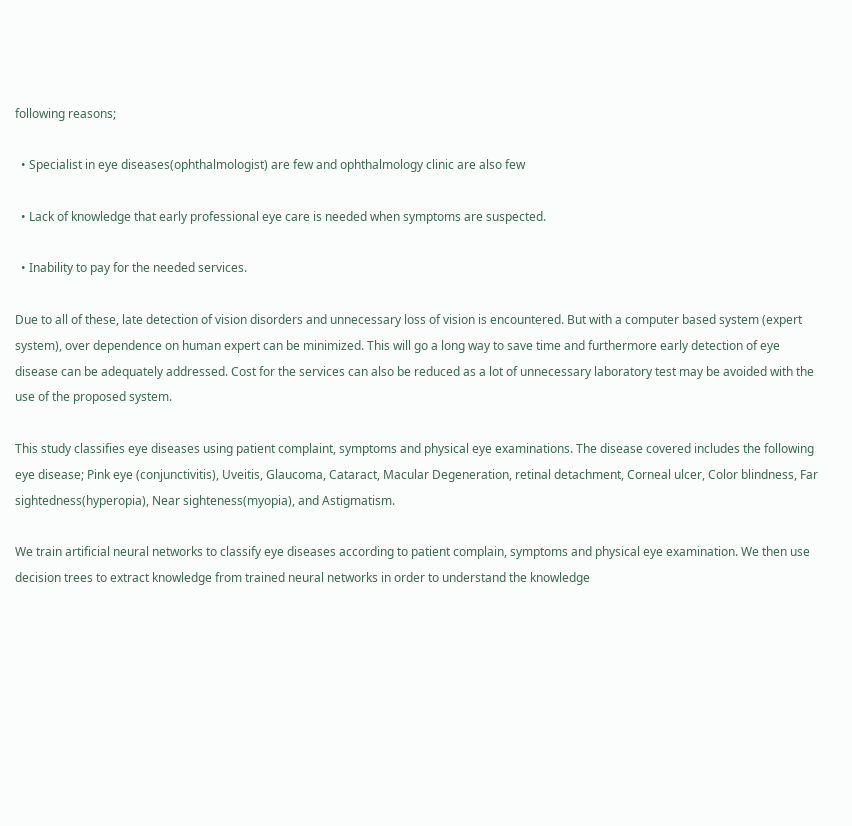following reasons;

  • Specialist in eye diseases(ophthalmologist) are few and ophthalmology clinic are also few

  • Lack of knowledge that early professional eye care is needed when symptoms are suspected.

  • Inability to pay for the needed services.

Due to all of these, late detection of vision disorders and unnecessary loss of vision is encountered. But with a computer based system (expert system), over dependence on human expert can be minimized. This will go a long way to save time and furthermore early detection of eye disease can be adequately addressed. Cost for the services can also be reduced as a lot of unnecessary laboratory test may be avoided with the use of the proposed system.

This study classifies eye diseases using patient complaint, symptoms and physical eye examinations. The disease covered includes the following eye disease; Pink eye (conjunctivitis), Uveitis, Glaucoma, Cataract, Macular Degeneration, retinal detachment, Corneal ulcer, Color blindness, Far sightedness(hyperopia), Near sighteness(myopia), and Astigmatism.

We train artificial neural networks to classify eye diseases according to patient complain, symptoms and physical eye examination. We then use decision trees to extract knowledge from trained neural networks in order to understand the knowledge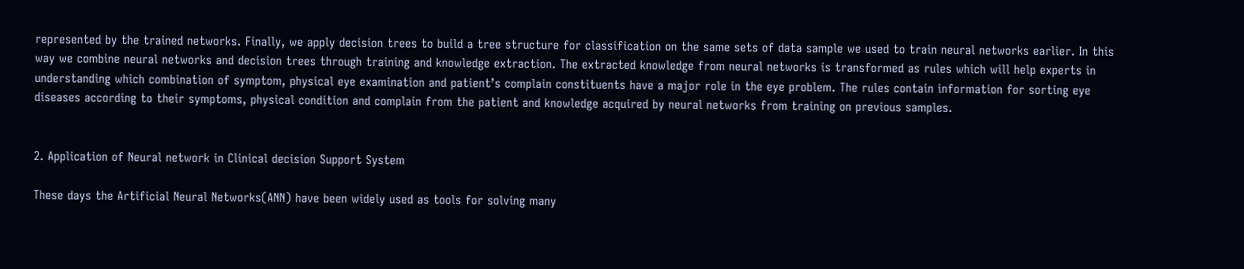represented by the trained networks. Finally, we apply decision trees to build a tree structure for classification on the same sets of data sample we used to train neural networks earlier. In this way we combine neural networks and decision trees through training and knowledge extraction. The extracted knowledge from neural networks is transformed as rules which will help experts in understanding which combination of symptom, physical eye examination and patient’s complain constituents have a major role in the eye problem. The rules contain information for sorting eye diseases according to their symptoms, physical condition and complain from the patient and knowledge acquired by neural networks from training on previous samples.


2. Application of Neural network in Clinical decision Support System

These days the Artificial Neural Networks(ANN) have been widely used as tools for solving many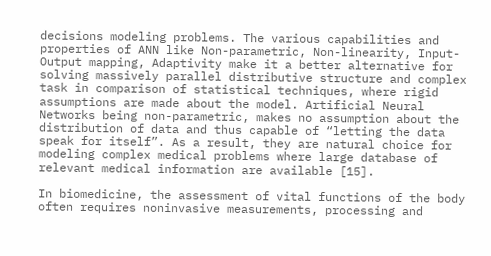decisions modeling problems. The various capabilities and properties of ANN like Non-parametric, Non-linearity, Input-Output mapping, Adaptivity make it a better alternative for solving massively parallel distributive structure and complex task in comparison of statistical techniques, where rigid assumptions are made about the model. Artificial Neural Networks being non-parametric, makes no assumption about the distribution of data and thus capable of “letting the data speak for itself”. As a result, they are natural choice for modeling complex medical problems where large database of relevant medical information are available [15].

In biomedicine, the assessment of vital functions of the body often requires noninvasive measurements, processing and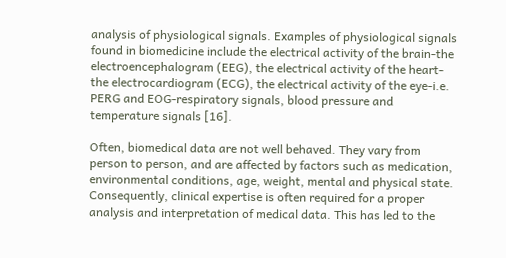analysis of physiological signals. Examples of physiological signals found in biomedicine include the electrical activity of the brain-the electroencephalogram (EEG), the electrical activity of the heart-the electrocardiogram (ECG), the electrical activity of the eye-i.e. PERG and EOG-respiratory signals, blood pressure and temperature signals [16].

Often, biomedical data are not well behaved. They vary from person to person, and are affected by factors such as medication, environmental conditions, age, weight, mental and physical state. Consequently, clinical expertise is often required for a proper analysis and interpretation of medical data. This has led to the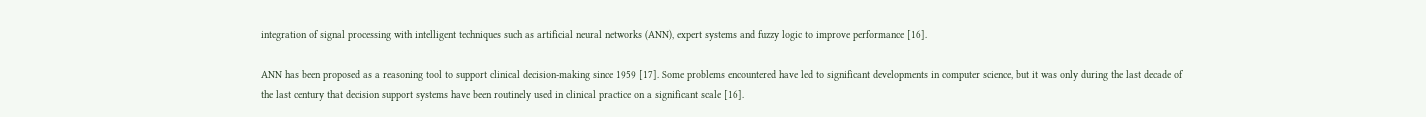integration of signal processing with intelligent techniques such as artificial neural networks (ANN), expert systems and fuzzy logic to improve performance [16].

ANN has been proposed as a reasoning tool to support clinical decision-making since 1959 [17]. Some problems encountered have led to significant developments in computer science, but it was only during the last decade of the last century that decision support systems have been routinely used in clinical practice on a significant scale [16].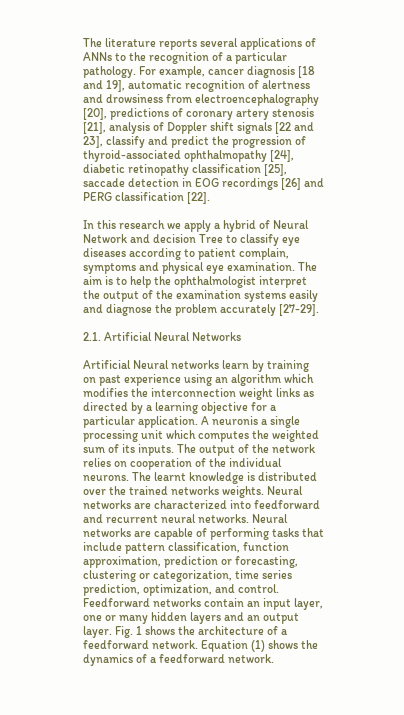The literature reports several applications of ANNs to the recognition of a particular pathology. For example, cancer diagnosis [18 and 19], automatic recognition of alertness and drowsiness from electroencephalography [20], predictions of coronary artery stenosis [21], analysis of Doppler shift signals [22 and 23], classify and predict the progression of thyroid-associated ophthalmopathy [24], diabetic retinopathy classification [25], saccade detection in EOG recordings [26] and PERG classification [22].

In this research we apply a hybrid of Neural Network and decision Tree to classify eye diseases according to patient complain, symptoms and physical eye examination. The aim is to help the ophthalmologist interpret the output of the examination systems easily and diagnose the problem accurately [27-29].

2.1. Artificial Neural Networks

Artificial Neural networks learn by training on past experience using an algorithm which modifies the interconnection weight links as directed by a learning objective for a particular application. A neuronis a single processing unit which computes the weighted sum of its inputs. The output of the network relies on cooperation of the individual neurons. The learnt knowledge is distributed over the trained networks weights. Neural networks are characterized into feedforward and recurrent neural networks. Neural networks are capable of performing tasks that include pattern classification, function approximation, prediction or forecasting, clustering or categorization, time series prediction, optimization, and control. Feedforward networks contain an input layer, one or many hidden layers and an output layer. Fig. 1 shows the architecture of a feedforward network. Equation (1) shows the dynamics of a feedforward network.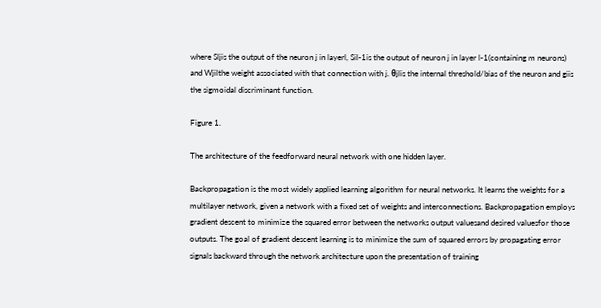where Sljis the output of the neuron j in layerl, Sil-1is the output of neuron j in layer l-1(containing m neurons) and Wjilthe weight associated with that connection with j. θjlis the internal threshold/bias of the neuron and giis the sigmoidal discriminant function.

Figure 1.

The architecture of the feedforward neural network with one hidden layer.

Backpropagation is the most widely applied learning algorithm for neural networks. It learns the weights for a multilayer network, given a network with a fixed set of weights and interconnections. Backpropagation employs gradient descent to minimize the squared error between the networks output valuesand desired valuesfor those outputs. The goal of gradient descent learning is to minimize the sum of squared errors by propagating error signals backward through the network architecture upon the presentation of training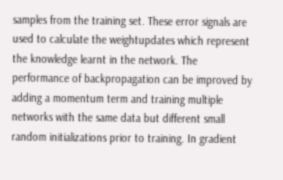samples from the training set. These error signals are used to calculate the weightupdates which represent the knowledge learnt in the network. The performance of backpropagation can be improved by adding a momentum term and training multiple networks with the same data but different small random initializations prior to training. In gradient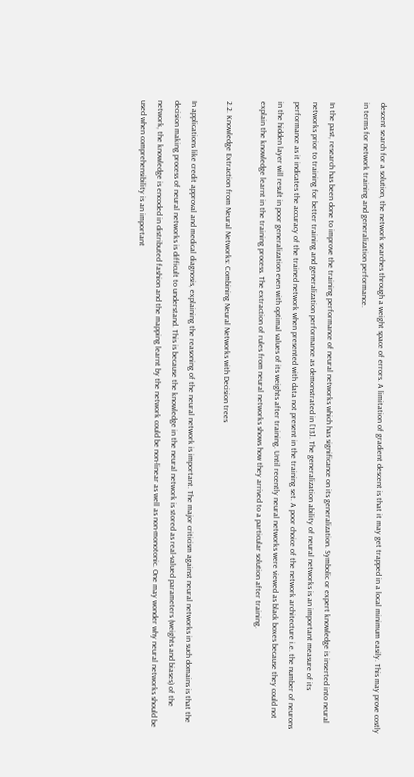descent search for a solution, the network searches through a weight space of errors. A limitation of gradient descent is that it may get trapped in a local minimum easily. This may prove costly in terms for network training and generalization performance.

In the past, research has been done to improve the training performance of neural networks which has significance on its generalization. Symbolic or expert knowledge is inserted into neural networks prior to training for better training and generalization performance as demonstrated in [13]. The generalization ability of neural networks is an important measure of its performance as it indicates the accuracy of the trained network when presented with data not present in the training set. A poor choice of the network architecture i.e. the number of neurons in the hidden layer will result in poor generalization even with optimal values of its weights after training. Until recently neural networks were viewed as black boxes because they could not explain the knowledge learnt in the training process. The extraction of rules from neural networks shows how they arrived to a particular solution after training.

2.2. Knowledge Extraction from Neural Networks: Combining Neural Networks with Decision trees

In applications like credit approval and medical diagnosis, explaining the reasoning of the neural network is important. The major criticism against neural networks in such domains is that the decision making process of neural networks is difficult to understand. This is because the knowledge in the neural network is stored as real-valued parameters (weights and biases) of the network, the knowledge is encoded in distributed fashion and the mapping learnt by the network could be non-linear as well as non-monotonic. One may wonder why neural networks should be used when comprehensibility is an important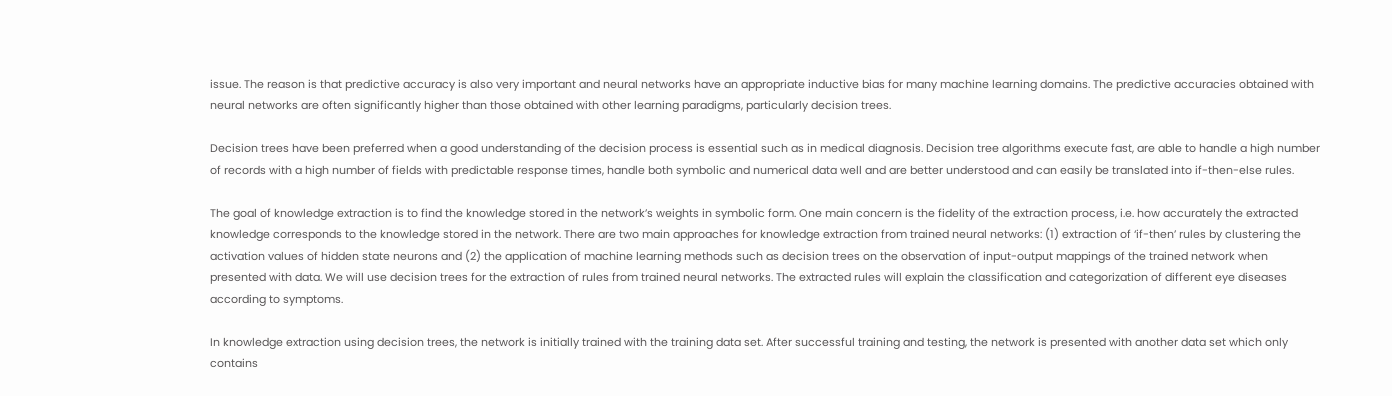issue. The reason is that predictive accuracy is also very important and neural networks have an appropriate inductive bias for many machine learning domains. The predictive accuracies obtained with neural networks are often significantly higher than those obtained with other learning paradigms, particularly decision trees.

Decision trees have been preferred when a good understanding of the decision process is essential such as in medical diagnosis. Decision tree algorithms execute fast, are able to handle a high number of records with a high number of fields with predictable response times, handle both symbolic and numerical data well and are better understood and can easily be translated into if-then-else rules.

The goal of knowledge extraction is to find the knowledge stored in the network’s weights in symbolic form. One main concern is the fidelity of the extraction process, i.e. how accurately the extracted knowledge corresponds to the knowledge stored in the network. There are two main approaches for knowledge extraction from trained neural networks: (1) extraction of ‘if-then’ rules by clustering the activation values of hidden state neurons and (2) the application of machine learning methods such as decision trees on the observation of input-output mappings of the trained network when presented with data. We will use decision trees for the extraction of rules from trained neural networks. The extracted rules will explain the classification and categorization of different eye diseases according to symptoms.

In knowledge extraction using decision trees, the network is initially trained with the training data set. After successful training and testing, the network is presented with another data set which only contains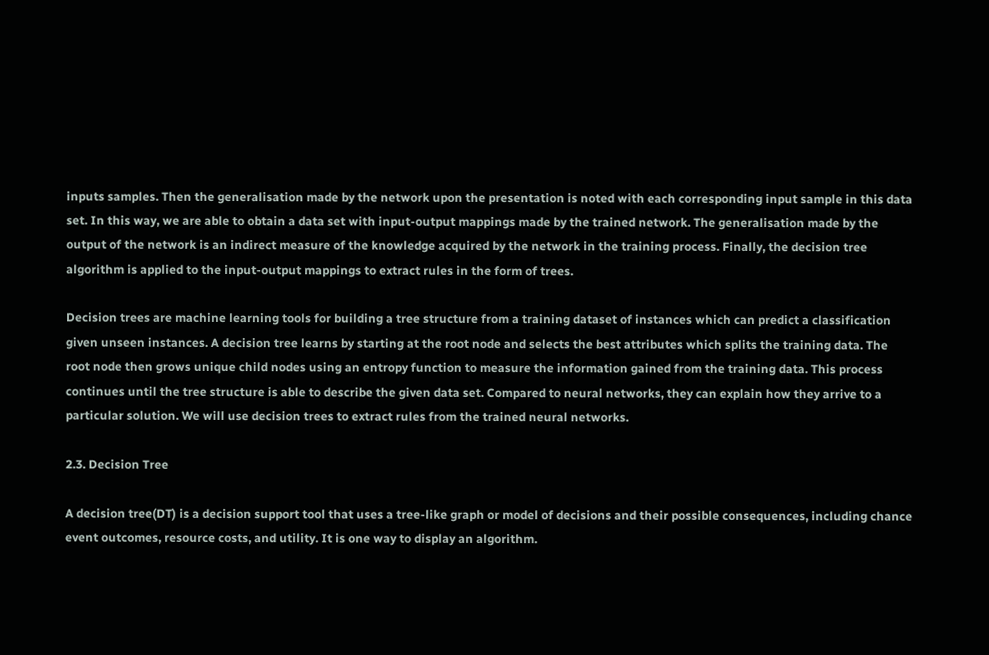inputs samples. Then the generalisation made by the network upon the presentation is noted with each corresponding input sample in this data set. In this way, we are able to obtain a data set with input-output mappings made by the trained network. The generalisation made by the output of the network is an indirect measure of the knowledge acquired by the network in the training process. Finally, the decision tree algorithm is applied to the input-output mappings to extract rules in the form of trees.

Decision trees are machine learning tools for building a tree structure from a training dataset of instances which can predict a classification given unseen instances. A decision tree learns by starting at the root node and selects the best attributes which splits the training data. The root node then grows unique child nodes using an entropy function to measure the information gained from the training data. This process continues until the tree structure is able to describe the given data set. Compared to neural networks, they can explain how they arrive to a particular solution. We will use decision trees to extract rules from the trained neural networks.

2.3. Decision Tree

A decision tree(DT) is a decision support tool that uses a tree-like graph or model of decisions and their possible consequences, including chance event outcomes, resource costs, and utility. It is one way to display an algorithm.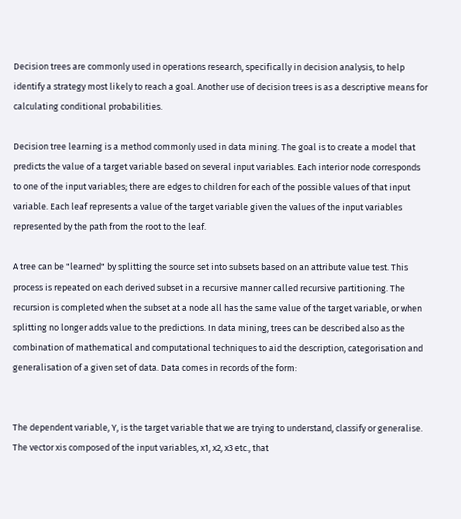Decision trees are commonly used in operations research, specifically in decision analysis, to help identify a strategy most likely to reach a goal. Another use of decision trees is as a descriptive means for calculating conditional probabilities.

Decision tree learning is a method commonly used in data mining. The goal is to create a model that predicts the value of a target variable based on several input variables. Each interior node corresponds to one of the input variables; there are edges to children for each of the possible values of that input variable. Each leaf represents a value of the target variable given the values of the input variables represented by the path from the root to the leaf.

A tree can be "learned" by splitting the source set into subsets based on an attribute value test. This process is repeated on each derived subset in a recursive manner called recursive partitioning. The recursion is completed when the subset at a node all has the same value of the target variable, or when splitting no longer adds value to the predictions. In data mining, trees can be described also as the combination of mathematical and computational techniques to aid the description, categorisation and generalisation of a given set of data. Data comes in records of the form:


The dependent variable, Y, is the target variable that we are trying to understand, classify or generalise. The vector xis composed of the input variables, x1, x2, x3 etc., that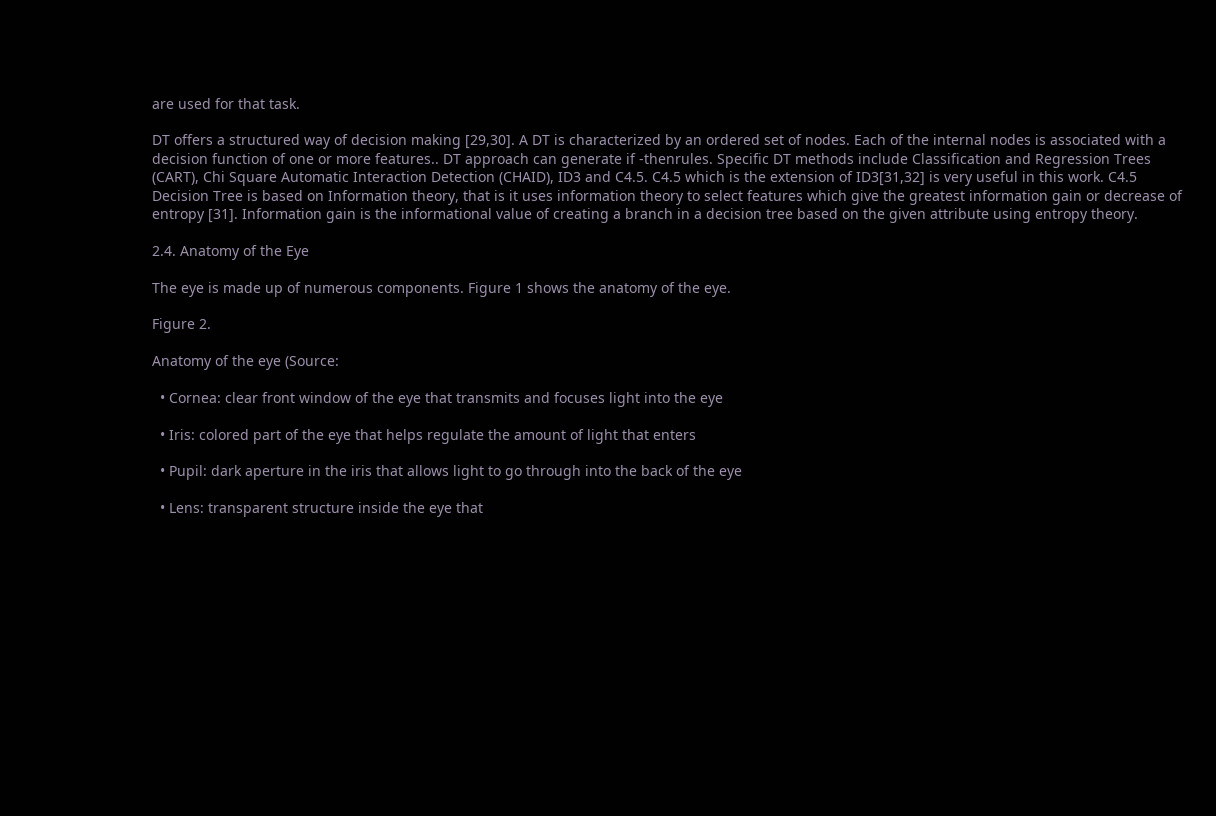are used for that task.

DT offers a structured way of decision making [29,30]. A DT is characterized by an ordered set of nodes. Each of the internal nodes is associated with a decision function of one or more features.. DT approach can generate if -thenrules. Specific DT methods include Classification and Regression Trees (CART), Chi Square Automatic Interaction Detection (CHAID), ID3 and C4.5. C4.5 which is the extension of ID3[31,32] is very useful in this work. C4.5 Decision Tree is based on Information theory, that is it uses information theory to select features which give the greatest information gain or decrease of entropy [31]. Information gain is the informational value of creating a branch in a decision tree based on the given attribute using entropy theory.

2.4. Anatomy of the Eye

The eye is made up of numerous components. Figure 1 shows the anatomy of the eye.

Figure 2.

Anatomy of the eye (Source:

  • Cornea: clear front window of the eye that transmits and focuses light into the eye

  • Iris: colored part of the eye that helps regulate the amount of light that enters

  • Pupil: dark aperture in the iris that allows light to go through into the back of the eye

  • Lens: transparent structure inside the eye that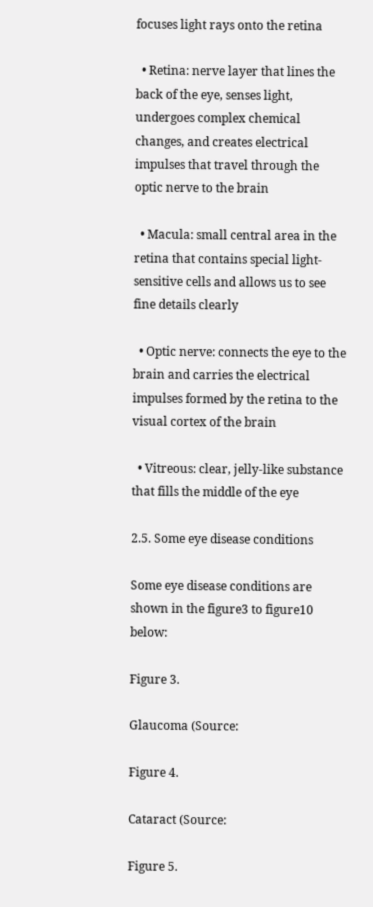focuses light rays onto the retina

  • Retina: nerve layer that lines the back of the eye, senses light, undergoes complex chemical changes, and creates electrical impulses that travel through the optic nerve to the brain

  • Macula: small central area in the retina that contains special light-sensitive cells and allows us to see fine details clearly

  • Optic nerve: connects the eye to the brain and carries the electrical impulses formed by the retina to the visual cortex of the brain

  • Vitreous: clear, jelly-like substance that fills the middle of the eye

2.5. Some eye disease conditions

Some eye disease conditions are shown in the figure3 to figure10 below:

Figure 3.

Glaucoma (Source:

Figure 4.

Cataract (Source:

Figure 5.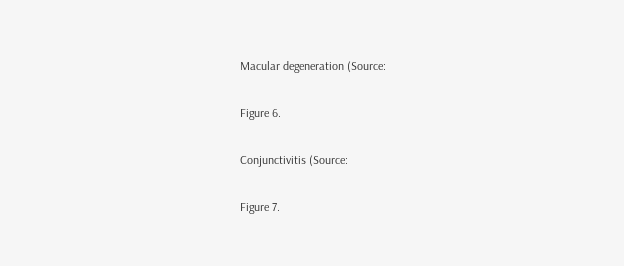Macular degeneration (Source:

Figure 6.

Conjunctivitis (Source:

Figure 7.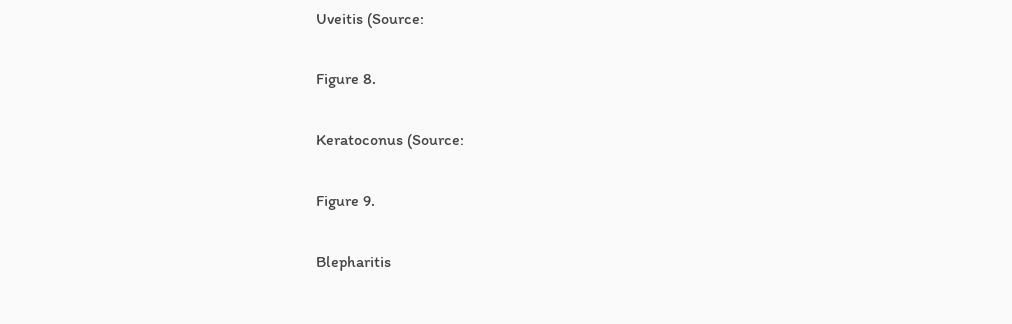Uveitis (Source:

Figure 8.

Keratoconus (Source:

Figure 9.

Blepharitis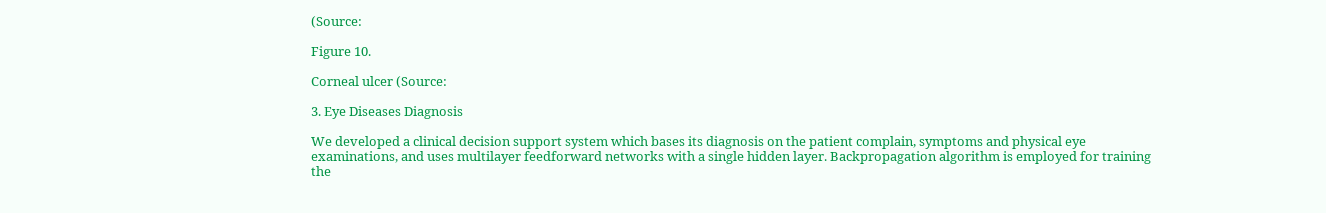(Source:

Figure 10.

Corneal ulcer (Source:

3. Eye Diseases Diagnosis

We developed a clinical decision support system which bases its diagnosis on the patient complain, symptoms and physical eye examinations, and uses multilayer feedforward networks with a single hidden layer. Backpropagation algorithm is employed for training the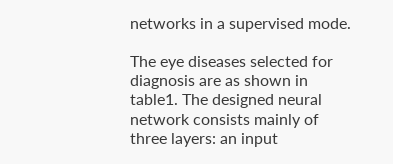networks in a supervised mode.

The eye diseases selected for diagnosis are as shown in table1. The designed neural network consists mainly of three layers: an input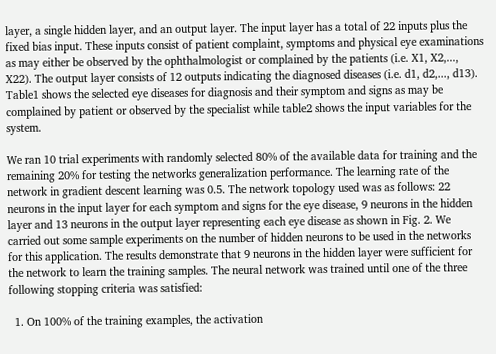layer, a single hidden layer, and an output layer. The input layer has a total of 22 inputs plus the fixed bias input. These inputs consist of patient complaint, symptoms and physical eye examinations as may either be observed by the ophthalmologist or complained by the patients (i.e. X1, X2,..., X22). The output layer consists of 12 outputs indicating the diagnosed diseases (i.e. d1, d2,..., d13). Table1 shows the selected eye diseases for diagnosis and their symptom and signs as may be complained by patient or observed by the specialist while table2 shows the input variables for the system.

We ran 10 trial experiments with randomly selected 80% of the available data for training and the remaining 20% for testing the networks generalization performance. The learning rate of the network in gradient descent learning was 0.5. The network topology used was as follows: 22 neurons in the input layer for each symptom and signs for the eye disease, 9 neurons in the hidden layer and 13 neurons in the output layer representing each eye disease as shown in Fig. 2. We carried out some sample experiments on the number of hidden neurons to be used in the networks for this application. The results demonstrate that 9 neurons in the hidden layer were sufficient for the network to learn the training samples. The neural network was trained until one of the three following stopping criteria was satisfied:

  1. On 100% of the training examples, the activation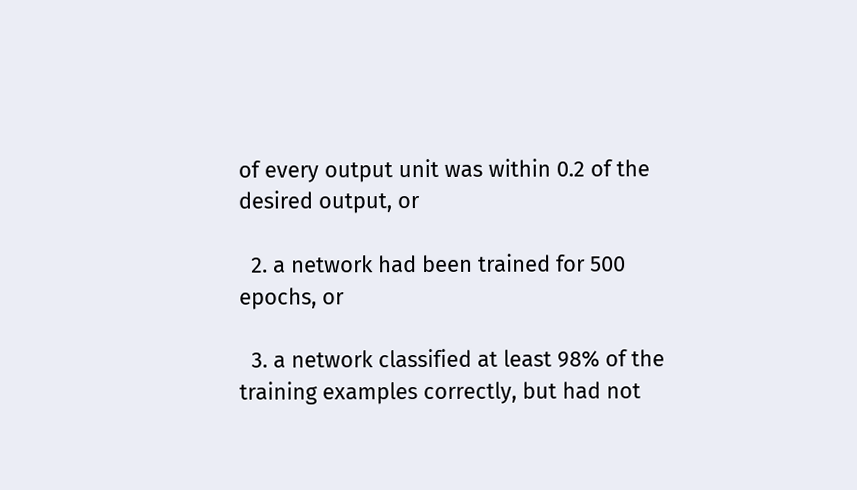of every output unit was within 0.2 of the desired output, or

  2. a network had been trained for 500 epochs, or

  3. a network classified at least 98% of the training examples correctly, but had not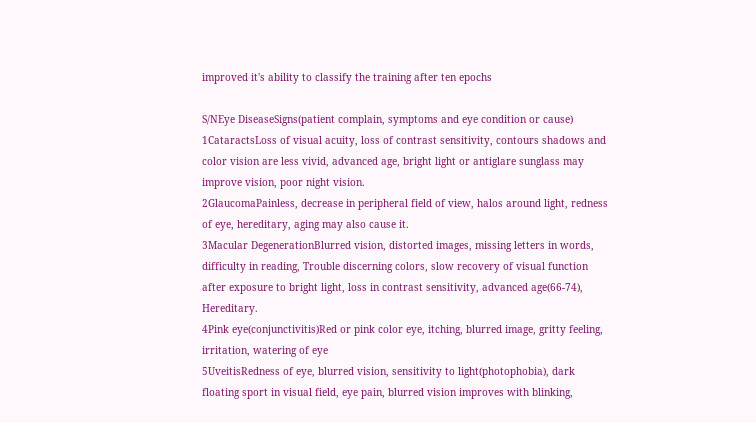improved it's ability to classify the training after ten epochs

S/NEye DiseaseSigns(patient complain, symptoms and eye condition or cause)
1CataractsLoss of visual acuity, loss of contrast sensitivity, contours shadows and color vision are less vivid, advanced age, bright light or antiglare sunglass may improve vision, poor night vision.
2GlaucomaPainless, decrease in peripheral field of view, halos around light, redness of eye, hereditary, aging may also cause it.
3Macular DegenerationBlurred vision, distorted images, missing letters in words, difficulty in reading, Trouble discerning colors, slow recovery of visual function after exposure to bright light, loss in contrast sensitivity, advanced age(66-74), Hereditary.
4Pink eye(conjunctivitis)Red or pink color eye, itching, blurred image, gritty feeling, irritation, watering of eye
5UveitisRedness of eye, blurred vision, sensitivity to light(photophobia), dark floating sport in visual field, eye pain, blurred vision improves with blinking,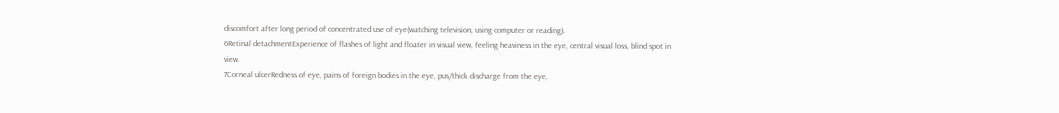discomfort after long period of concentrated use of eye(watching television, using computer or reading).
6Retinal detachmentExperience of flashes of light and floater in visual view, feeling heaviness in the eye, central visual loss, blind spot in view.
7Corneal ulcerRedness of eye, pains of foreign bodies in the eye, pus/thick discharge from the eye,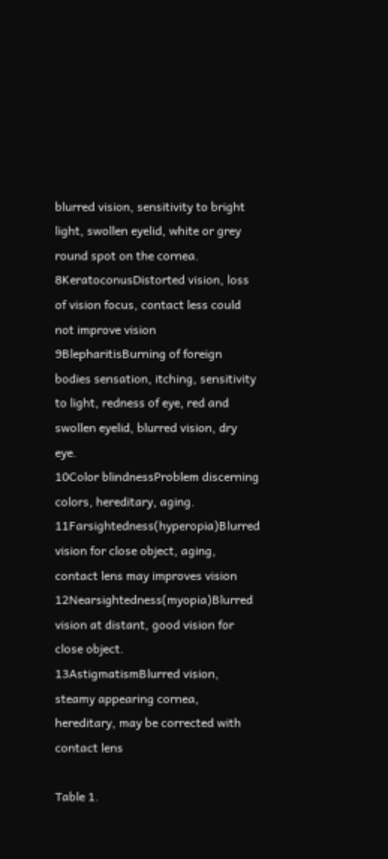blurred vision, sensitivity to bright light, swollen eyelid, white or grey round spot on the cornea.
8KeratoconusDistorted vision, loss of vision focus, contact less could not improve vision
9BlepharitisBurning of foreign bodies sensation, itching, sensitivity to light, redness of eye, red and swollen eyelid, blurred vision, dry eye.
10Color blindnessProblem discerning colors, hereditary, aging.
11Farsightedness(hyperopia)Blurred vision for close object, aging, contact lens may improves vision
12Nearsightedness(myopia)Blurred vision at distant, good vision for close object.
13AstigmatismBlurred vision, steamy appearing cornea, hereditary, may be corrected with contact lens

Table 1.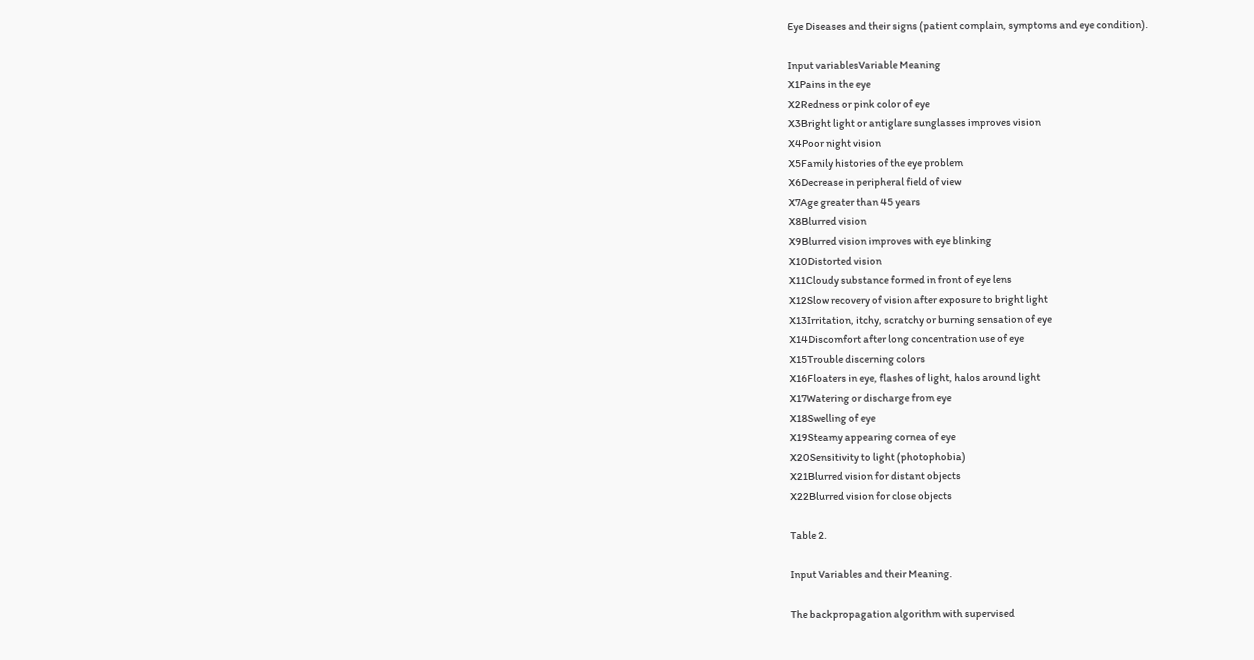Eye Diseases and their signs (patient complain, symptoms and eye condition).

Input variablesVariable Meaning
X1Pains in the eye
X2Redness or pink color of eye
X3Bright light or antiglare sunglasses improves vision
X4Poor night vision
X5Family histories of the eye problem
X6Decrease in peripheral field of view
X7Age greater than 45 years
X8Blurred vision
X9Blurred vision improves with eye blinking
X10Distorted vision
X11Cloudy substance formed in front of eye lens
X12Slow recovery of vision after exposure to bright light
X13Irritation, itchy, scratchy or burning sensation of eye
X14Discomfort after long concentration use of eye
X15Trouble discerning colors
X16Floaters in eye, flashes of light, halos around light
X17Watering or discharge from eye
X18Swelling of eye
X19Steamy appearing cornea of eye
X20Sensitivity to light (photophobia)
X21Blurred vision for distant objects
X22Blurred vision for close objects

Table 2.

Input Variables and their Meaning.

The backpropagation algorithm with supervised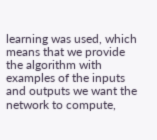learning was used, which means that we provide the algorithm with examples of the inputs and outputs we want the network to compute,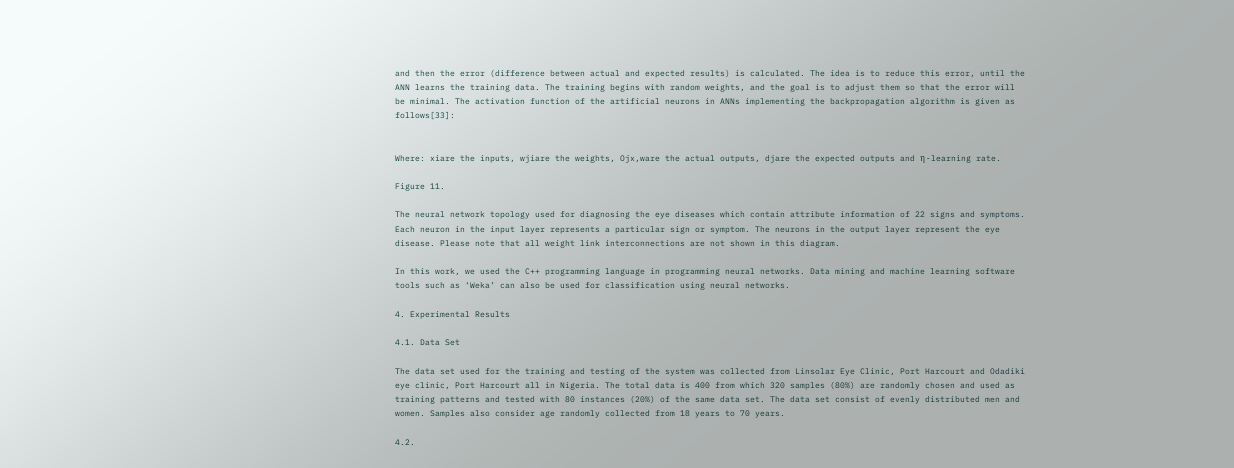and then the error (difference between actual and expected results) is calculated. The idea is to reduce this error, until the ANN learns the training data. The training begins with random weights, and the goal is to adjust them so that the error will be minimal. The activation function of the artificial neurons in ANNs implementing the backpropagation algorithm is given as follows[33]:


Where: xiare the inputs, wjiare the weights, Ojx,ware the actual outputs, djare the expected outputs and η - learning rate.

Figure 11.

The neural network topology used for diagnosing the eye diseases which contain attribute information of 22 signs and symptoms. Each neuron in the input layer represents a particular sign or symptom. The neurons in the output layer represent the eye disease. Please note that all weight link interconnections are not shown in this diagram.

In this work, we used the C++ programming language in programming neural networks. Data mining and machine learning software tools such as ‘Weka’ can also be used for classification using neural networks.

4. Experimental Results

4.1. Data Set

The data set used for the training and testing of the system was collected from Linsolar Eye Clinic, Port Harcourt and Odadiki eye clinic, Port Harcourt all in Nigeria. The total data is 400 from which 320 samples (80%) are randomly chosen and used as training patterns and tested with 80 instances (20%) of the same data set. The data set consist of evenly distributed men and women. Samples also consider age randomly collected from 18 years to 70 years.

4.2.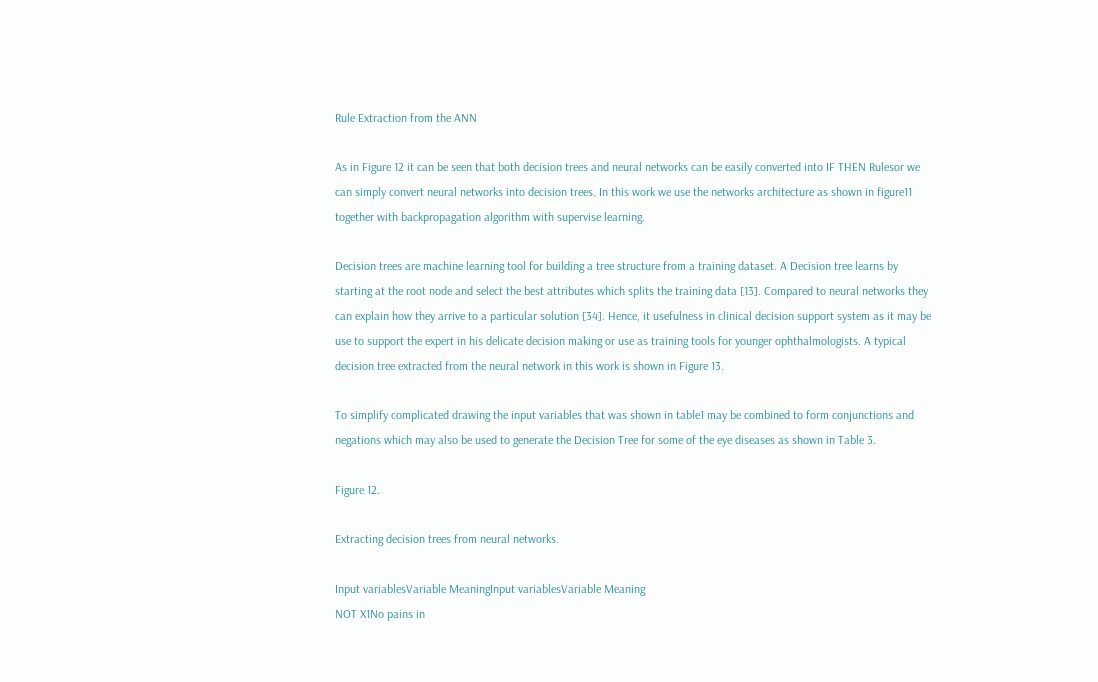Rule Extraction from the ANN

As in Figure 12 it can be seen that both decision trees and neural networks can be easily converted into IF THEN Rulesor we can simply convert neural networks into decision trees. In this work we use the networks architecture as shown in figure11 together with backpropagation algorithm with supervise learning.

Decision trees are machine learning tool for building a tree structure from a training dataset. A Decision tree learns by starting at the root node and select the best attributes which splits the training data [13]. Compared to neural networks they can explain how they arrive to a particular solution [34]. Hence, it usefulness in clinical decision support system as it may be use to support the expert in his delicate decision making or use as training tools for younger ophthalmologists. A typical decision tree extracted from the neural network in this work is shown in Figure 13.

To simplify complicated drawing the input variables that was shown in table1 may be combined to form conjunctions and negations which may also be used to generate the Decision Tree for some of the eye diseases as shown in Table 3.

Figure 12.

Extracting decision trees from neural networks.

Input variablesVariable MeaningInput variablesVariable Meaning
NOT X1No pains in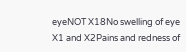eyeNOT X18No swelling of eye
X1 and X2Pains and redness of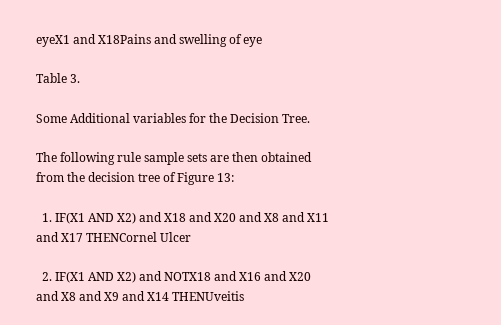eyeX1 and X18Pains and swelling of eye

Table 3.

Some Additional variables for the Decision Tree.

The following rule sample sets are then obtained from the decision tree of Figure 13:

  1. IF(X1 AND X2) and X18 and X20 and X8 and X11 and X17 THENCornel Ulcer

  2. IF(X1 AND X2) and NOTX18 and X16 and X20 and X8 and X9 and X14 THENUveitis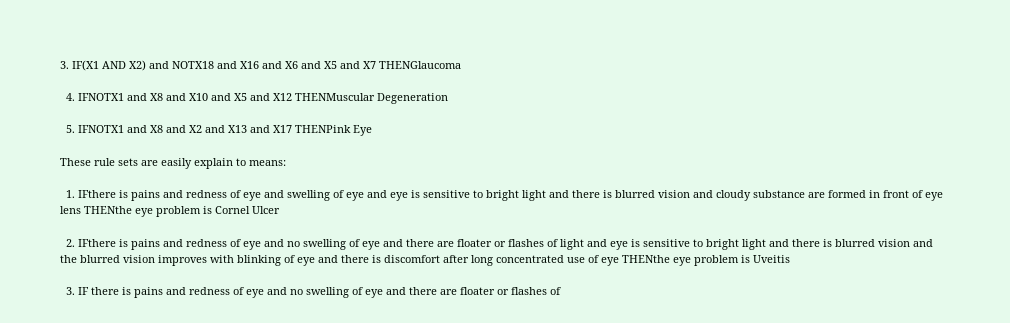3. IF(X1 AND X2) and NOTX18 and X16 and X6 and X5 and X7 THENGlaucoma

  4. IFNOTX1 and X8 and X10 and X5 and X12 THENMuscular Degeneration

  5. IFNOTX1 and X8 and X2 and X13 and X17 THENPink Eye

These rule sets are easily explain to means:

  1. IFthere is pains and redness of eye and swelling of eye and eye is sensitive to bright light and there is blurred vision and cloudy substance are formed in front of eye lens THENthe eye problem is Cornel Ulcer

  2. IFthere is pains and redness of eye and no swelling of eye and there are floater or flashes of light and eye is sensitive to bright light and there is blurred vision and the blurred vision improves with blinking of eye and there is discomfort after long concentrated use of eye THENthe eye problem is Uveitis

  3. IF there is pains and redness of eye and no swelling of eye and there are floater or flashes of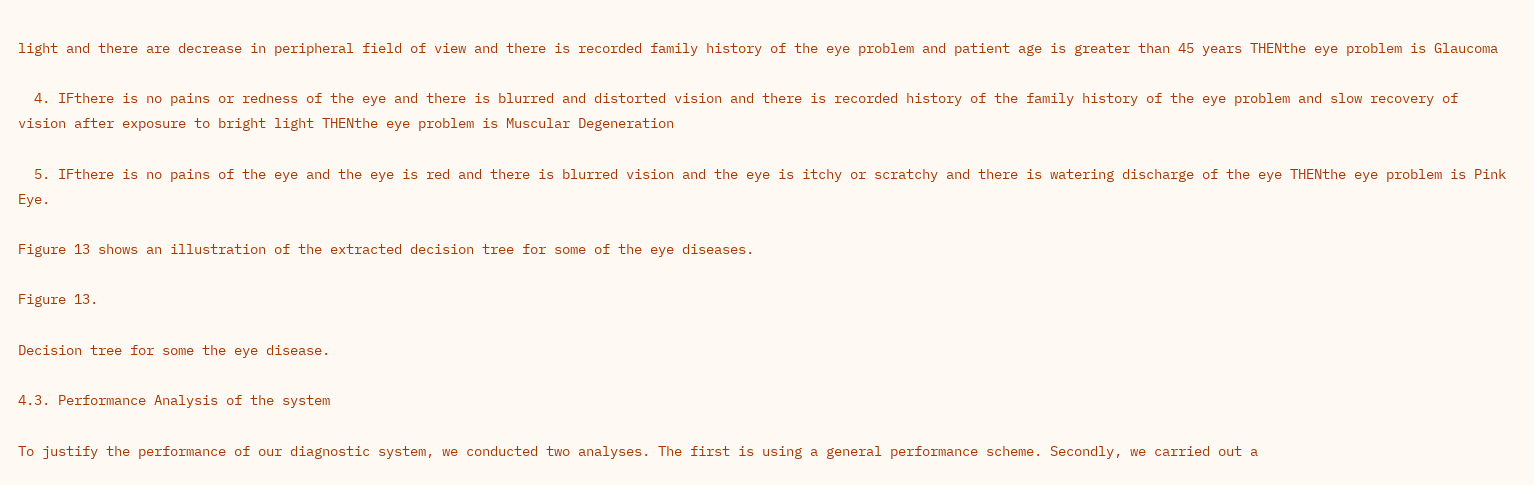light and there are decrease in peripheral field of view and there is recorded family history of the eye problem and patient age is greater than 45 years THENthe eye problem is Glaucoma

  4. IFthere is no pains or redness of the eye and there is blurred and distorted vision and there is recorded history of the family history of the eye problem and slow recovery of vision after exposure to bright light THENthe eye problem is Muscular Degeneration

  5. IFthere is no pains of the eye and the eye is red and there is blurred vision and the eye is itchy or scratchy and there is watering discharge of the eye THENthe eye problem is Pink Eye.

Figure 13 shows an illustration of the extracted decision tree for some of the eye diseases.

Figure 13.

Decision tree for some the eye disease.

4.3. Performance Analysis of the system

To justify the performance of our diagnostic system, we conducted two analyses. The first is using a general performance scheme. Secondly, we carried out a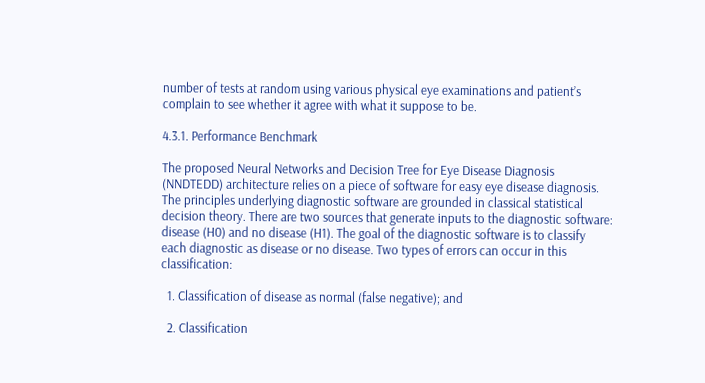number of tests at random using various physical eye examinations and patient’s complain to see whether it agree with what it suppose to be.

4.3.1. Performance Benchmark

The proposed Neural Networks and Decision Tree for Eye Disease Diagnosis (NNDTEDD) architecture relies on a piece of software for easy eye disease diagnosis. The principles underlying diagnostic software are grounded in classical statistical decision theory. There are two sources that generate inputs to the diagnostic software: disease (H0) and no disease (H1). The goal of the diagnostic software is to classify each diagnostic as disease or no disease. Two types of errors can occur in this classification:

  1. Classification of disease as normal (false negative); and

  2. Classification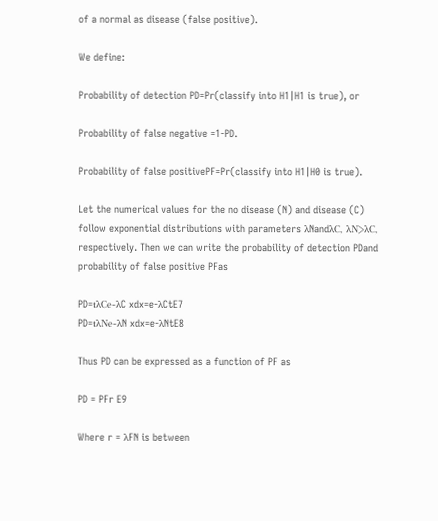of a normal as disease (false positive).

We define:

Probability of detection PD=Pr(classify into H1|H1 is true), or

Probability of false negative =1-PD.

Probability of false positivePF=Pr(classify into H1|H0 is true).

Let the numerical values for the no disease (N) and disease (C) follow exponential distributions with parameters λNandλC, λN>λC, respectively. Then we can write the probability of detection PDand probability of false positive PFas

PD=tλCe-λC xdx=e-λCtE7
PD=tλNe-λN xdx=e-λNtE8

Thus PD can be expressed as a function of PF as

PD = PFr E9

Where r = λFN is between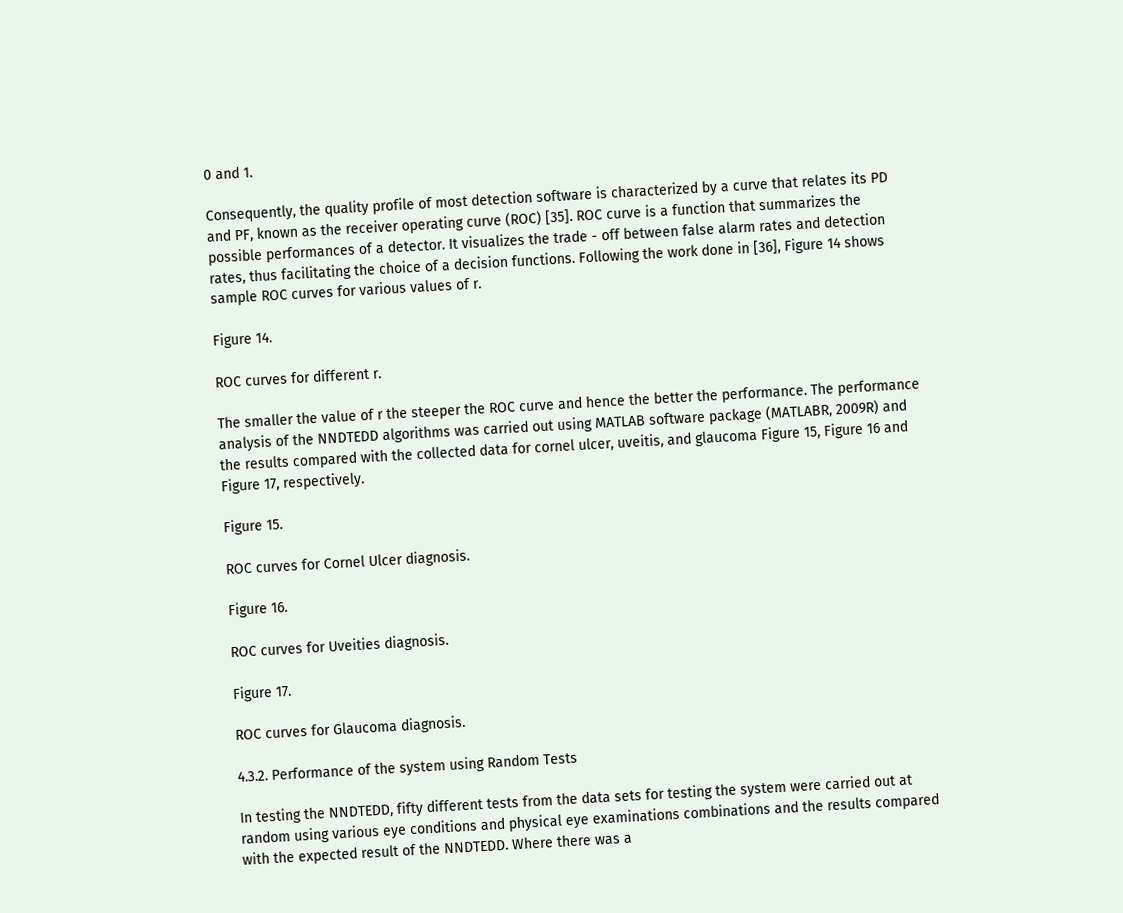0 and 1.

Consequently, the quality profile of most detection software is characterized by a curve that relates its PD and PF, known as the receiver operating curve (ROC) [35]. ROC curve is a function that summarizes the possible performances of a detector. It visualizes the trade - off between false alarm rates and detection rates, thus facilitating the choice of a decision functions. Following the work done in [36], Figure 14 shows sample ROC curves for various values of r.

Figure 14.

ROC curves for different r.

The smaller the value of r the steeper the ROC curve and hence the better the performance. The performance analysis of the NNDTEDD algorithms was carried out using MATLAB software package (MATLABR, 2009R) and the results compared with the collected data for cornel ulcer, uveitis, and glaucoma Figure 15, Figure 16 and Figure 17, respectively.

Figure 15.

ROC curves for Cornel Ulcer diagnosis.

Figure 16.

ROC curves for Uveities diagnosis.

Figure 17.

ROC curves for Glaucoma diagnosis.

4.3.2. Performance of the system using Random Tests

In testing the NNDTEDD, fifty different tests from the data sets for testing the system were carried out at random using various eye conditions and physical eye examinations combinations and the results compared with the expected result of the NNDTEDD. Where there was a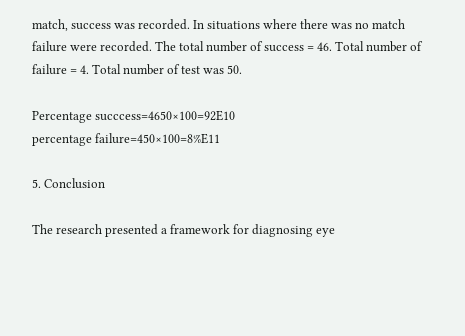match, success was recorded. In situations where there was no match failure were recorded. The total number of success = 46. Total number of failure = 4. Total number of test was 50.

Percentage succcess=4650×100=92E10
percentage failure=450×100=8%E11

5. Conclusion

The research presented a framework for diagnosing eye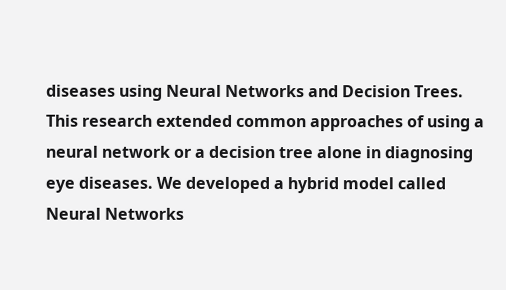diseases using Neural Networks and Decision Trees. This research extended common approaches of using a neural network or a decision tree alone in diagnosing eye diseases. We developed a hybrid model called Neural Networks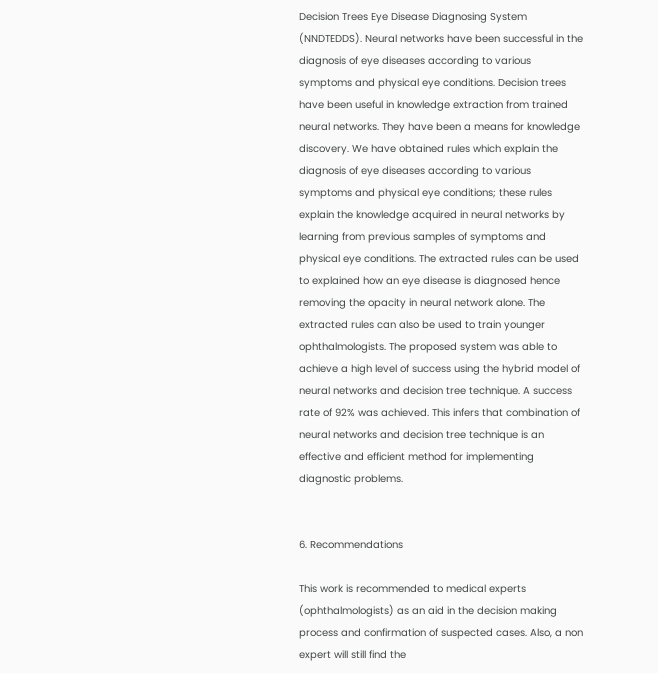Decision Trees Eye Disease Diagnosing System (NNDTEDDS). Neural networks have been successful in the diagnosis of eye diseases according to various symptoms and physical eye conditions. Decision trees have been useful in knowledge extraction from trained neural networks. They have been a means for knowledge discovery. We have obtained rules which explain the diagnosis of eye diseases according to various symptoms and physical eye conditions; these rules explain the knowledge acquired in neural networks by learning from previous samples of symptoms and physical eye conditions. The extracted rules can be used to explained how an eye disease is diagnosed hence removing the opacity in neural network alone. The extracted rules can also be used to train younger ophthalmologists. The proposed system was able to achieve a high level of success using the hybrid model of neural networks and decision tree technique. A success rate of 92% was achieved. This infers that combination of neural networks and decision tree technique is an effective and efficient method for implementing diagnostic problems.


6. Recommendations

This work is recommended to medical experts (ophthalmologists) as an aid in the decision making process and confirmation of suspected cases. Also, a non expert will still find the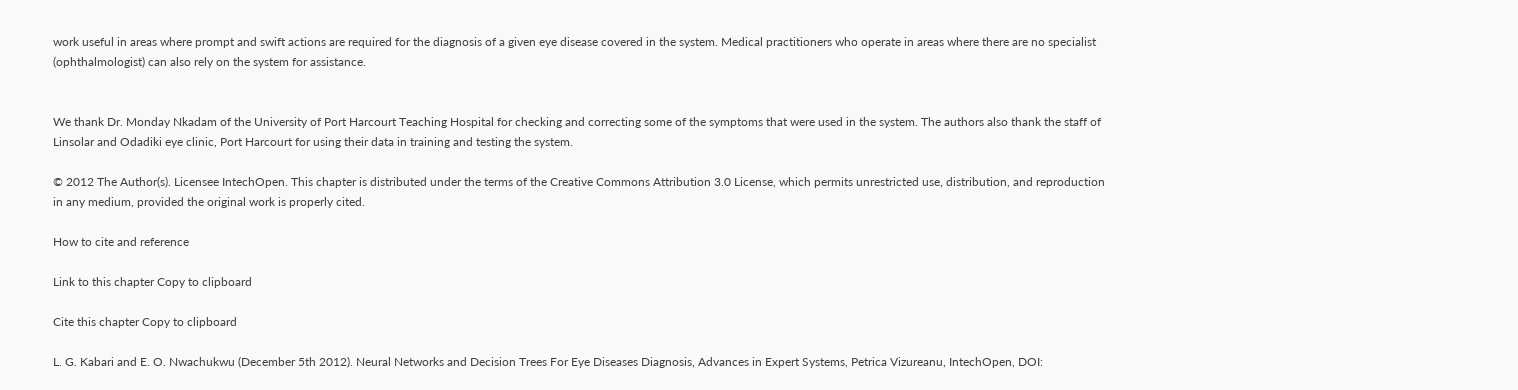work useful in areas where prompt and swift actions are required for the diagnosis of a given eye disease covered in the system. Medical practitioners who operate in areas where there are no specialist (ophthalmologist) can also rely on the system for assistance.


We thank Dr. Monday Nkadam of the University of Port Harcourt Teaching Hospital for checking and correcting some of the symptoms that were used in the system. The authors also thank the staff of Linsolar and Odadiki eye clinic, Port Harcourt for using their data in training and testing the system.

© 2012 The Author(s). Licensee IntechOpen. This chapter is distributed under the terms of the Creative Commons Attribution 3.0 License, which permits unrestricted use, distribution, and reproduction in any medium, provided the original work is properly cited.

How to cite and reference

Link to this chapter Copy to clipboard

Cite this chapter Copy to clipboard

L. G. Kabari and E. O. Nwachukwu (December 5th 2012). Neural Networks and Decision Trees For Eye Diseases Diagnosis, Advances in Expert Systems, Petrica Vizureanu, IntechOpen, DOI: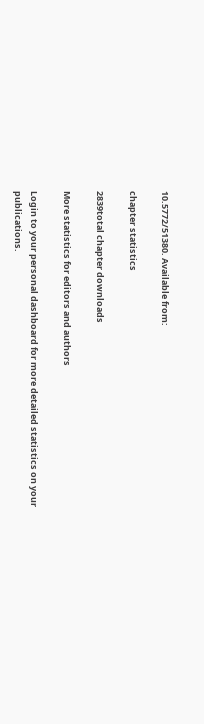10.5772/51380. Available from:

chapter statistics

2839total chapter downloads

More statistics for editors and authors

Login to your personal dashboard for more detailed statistics on your publications.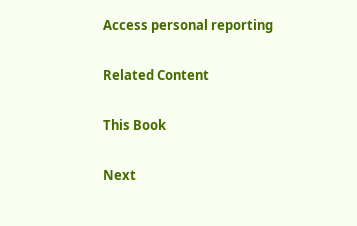Access personal reporting

Related Content

This Book

Next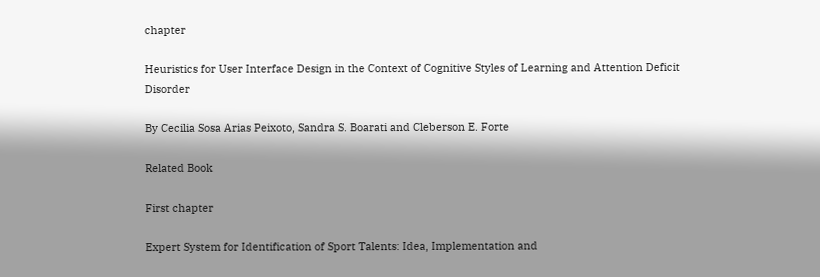chapter

Heuristics for User Interface Design in the Context of Cognitive Styles of Learning and Attention Deficit Disorder

By Cecilia Sosa Arias Peixoto, Sandra S. Boarati and Cleberson E. Forte

Related Book

First chapter

Expert System for Identification of Sport Talents: Idea, Implementation and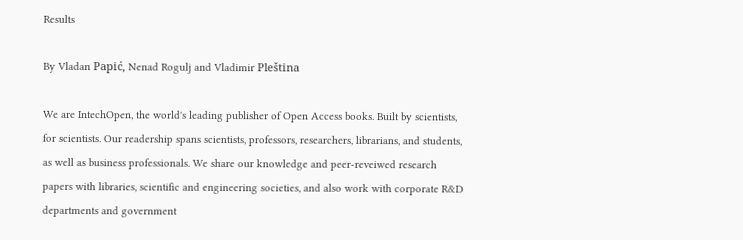Results

By Vladan Papić, Nenad Rogulj and Vladimir Pleština

We are IntechOpen, the world's leading publisher of Open Access books. Built by scientists, for scientists. Our readership spans scientists, professors, researchers, librarians, and students, as well as business professionals. We share our knowledge and peer-reveiwed research papers with libraries, scientific and engineering societies, and also work with corporate R&D departments and government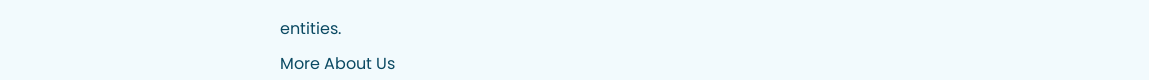entities.

More About Us